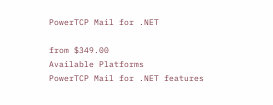PowerTCP Mail for .NET

from $349.00
Available Platforms
PowerTCP Mail for .NET features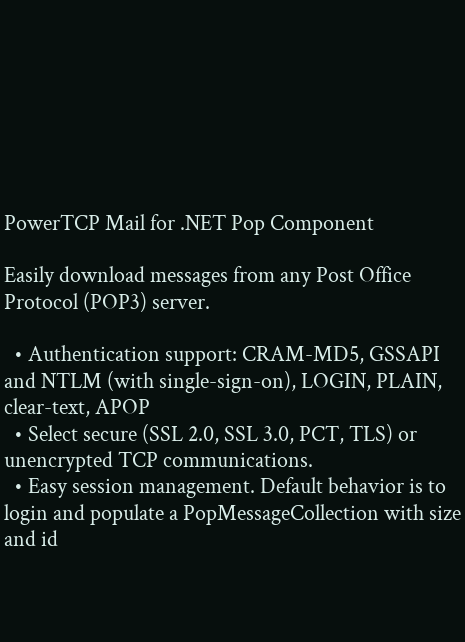PowerTCP Mail for .NET Pop Component

Easily download messages from any Post Office Protocol (POP3) server.

  • Authentication support: CRAM-MD5, GSSAPI and NTLM (with single-sign-on), LOGIN, PLAIN, clear-text, APOP
  • Select secure (SSL 2.0, SSL 3.0, PCT, TLS) or unencrypted TCP communications.
  • Easy session management. Default behavior is to login and populate a PopMessageCollection with size and id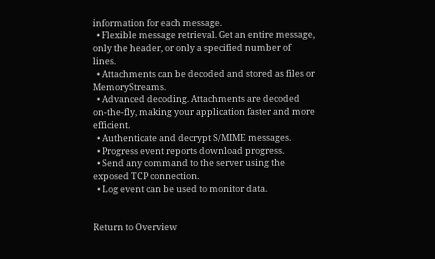information for each message.
  • Flexible message retrieval. Get an entire message, only the header, or only a specified number of lines.
  • Attachments can be decoded and stored as files or MemoryStreams.
  • Advanced decoding. Attachments are decoded on-the-fly, making your application faster and more efficient.
  • Authenticate and decrypt S/MIME messages.
  • Progress event reports download progress.
  • Send any command to the server using the exposed TCP connection.
  • Log event can be used to monitor data.


Return to Overview